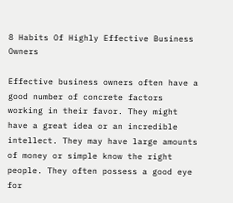8 Habits Of Highly Effective Business Owners

Effective business owners often have a good number of concrete factors working in their favor. They might have a great idea or an incredible intellect. They may have large amounts of money or simple know the right people. They often possess a good eye for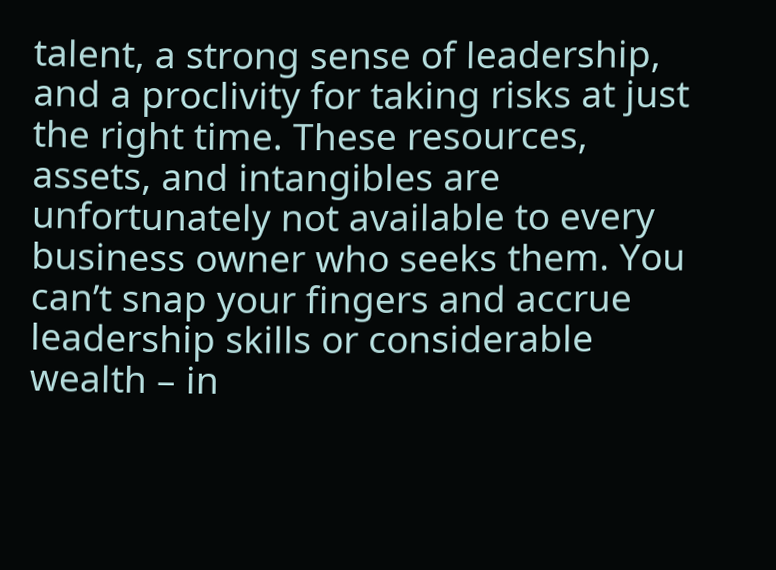talent, a strong sense of leadership, and a proclivity for taking risks at just the right time. These resources, assets, and intangibles are unfortunately not available to every business owner who seeks them. You can’t snap your fingers and accrue leadership skills or considerable wealth – in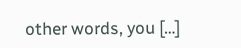other words, you […]